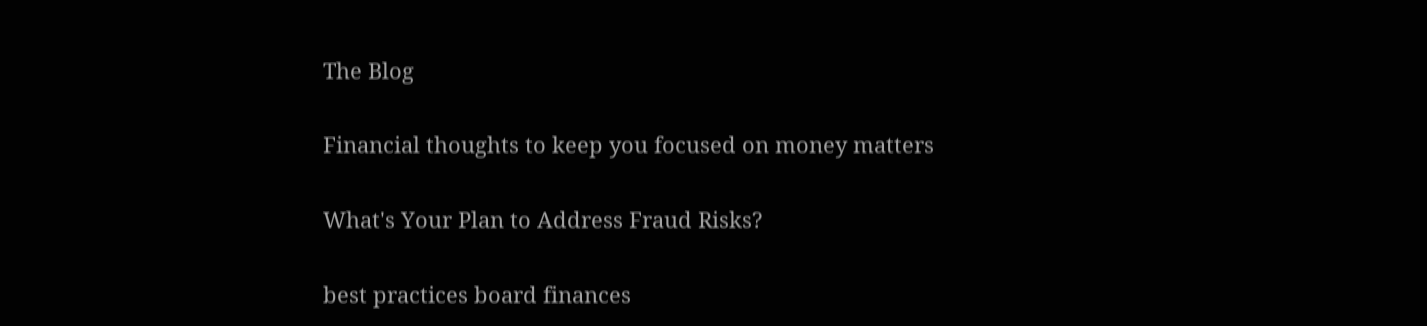The Blog

Financial thoughts to keep you focused on money matters

What's Your Plan to Address Fraud Risks?

best practices board finances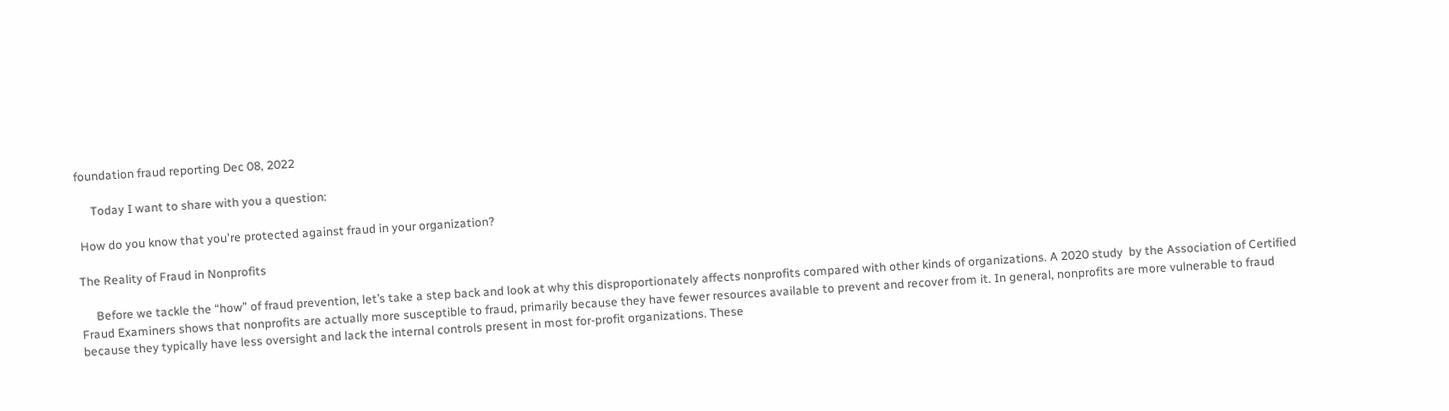foundation fraud reporting Dec 08, 2022

     Today I want to share with you a question:

 How do you know that you're protected against fraud in your organization?

The Reality of Fraud in Nonprofits

     Before we tackle the “how” of fraud prevention, let’s take a step back and look at why this disproportionately affects nonprofits compared with other kinds of organizations. A 2020 study  by the Association of Certified Fraud Examiners shows that nonprofits are actually more susceptible to fraud, primarily because they have fewer resources available to prevent and recover from it. In general, nonprofits are more vulnerable to fraud because they typically have less oversight and lack the internal controls present in most for-profit organizations. These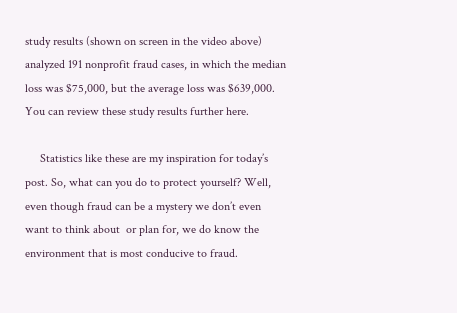study results (shown on screen in the video above) analyzed 191 nonprofit fraud cases, in which the median loss was $75,000, but the average loss was $639,000. You can review these study results further here.

     Statistics like these are my inspiration for today’s post. So, what can you do to protect yourself? Well, even though fraud can be a mystery we don’t even want to think about  or plan for, we do know the environment that is most conducive to fraud.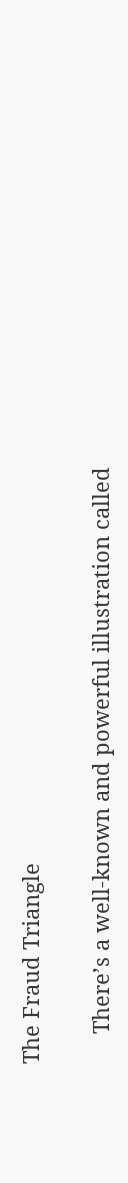The Fraud Triangle

     There’s a well-known and powerful illustration called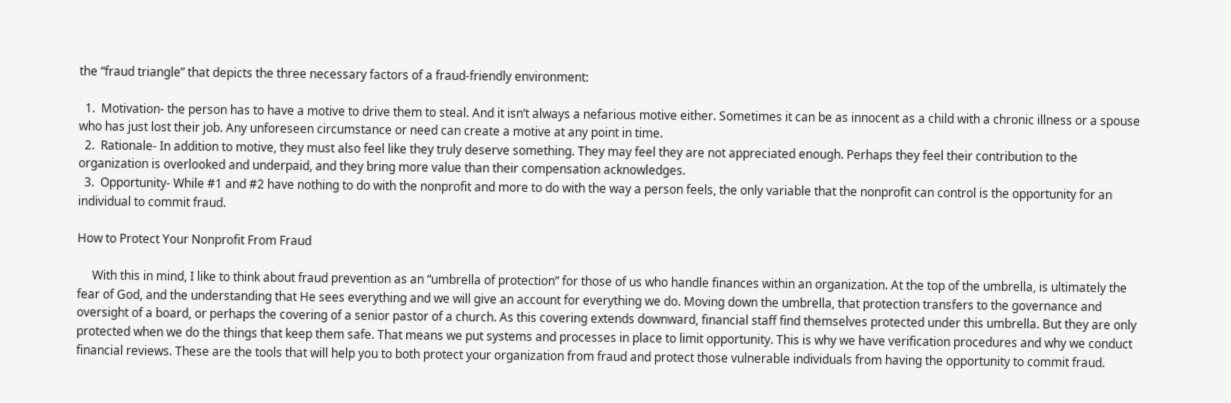the “fraud triangle” that depicts the three necessary factors of a fraud-friendly environment:

  1.  Motivation- the person has to have a motive to drive them to steal. And it isn’t always a nefarious motive either. Sometimes it can be as innocent as a child with a chronic illness or a spouse who has just lost their job. Any unforeseen circumstance or need can create a motive at any point in time.
  2.  Rationale- In addition to motive, they must also feel like they truly deserve something. They may feel they are not appreciated enough. Perhaps they feel their contribution to the organization is overlooked and underpaid, and they bring more value than their compensation acknowledges.
  3.  Opportunity- While #1 and #2 have nothing to do with the nonprofit and more to do with the way a person feels, the only variable that the nonprofit can control is the opportunity for an individual to commit fraud.

How to Protect Your Nonprofit From Fraud

     With this in mind, I like to think about fraud prevention as an “umbrella of protection” for those of us who handle finances within an organization. At the top of the umbrella, is ultimately the fear of God, and the understanding that He sees everything and we will give an account for everything we do. Moving down the umbrella, that protection transfers to the governance and oversight of a board, or perhaps the covering of a senior pastor of a church. As this covering extends downward, financial staff find themselves protected under this umbrella. But they are only protected when we do the things that keep them safe. That means we put systems and processes in place to limit opportunity. This is why we have verification procedures and why we conduct financial reviews. These are the tools that will help you to both protect your organization from fraud and protect those vulnerable individuals from having the opportunity to commit fraud.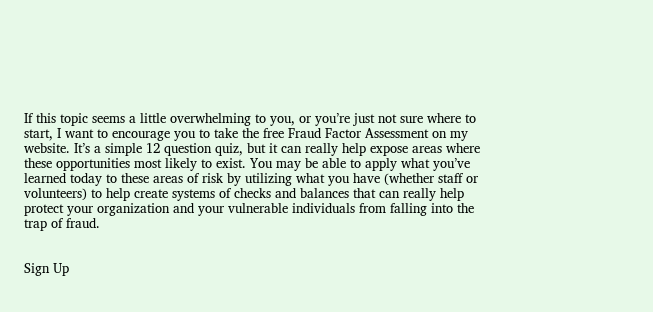If this topic seems a little overwhelming to you, or you’re just not sure where to start, I want to encourage you to take the free Fraud Factor Assessment on my website. It’s a simple 12 question quiz, but it can really help expose areas where these opportunities most likely to exist. You may be able to apply what you’ve learned today to these areas of risk by utilizing what you have (whether staff or volunteers) to help create systems of checks and balances that can really help protect your organization and your vulnerable individuals from falling into the trap of fraud.


Sign Up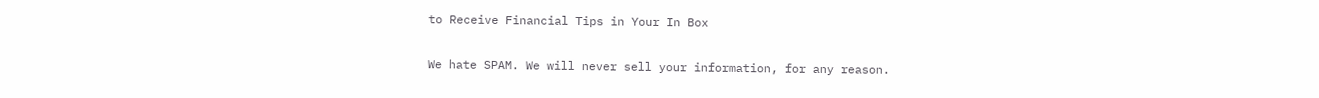to Receive Financial Tips in Your In Box

We hate SPAM. We will never sell your information, for any reason.